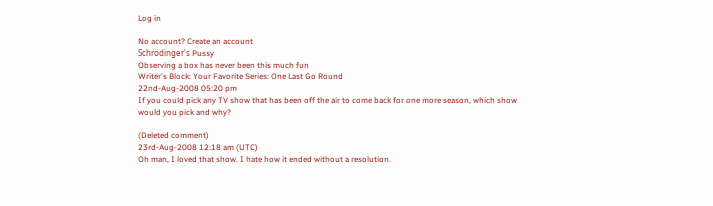Log in

No account? Create an account
Schrödinger's Pussy
Observing a box has never been this much fun
Writer's Block: Your Favorite Series: One Last Go Round
22nd-Aug-2008 05:20 pm
If you could pick any TV show that has been off the air to come back for one more season, which show would you pick and why?

(Deleted comment)
23rd-Aug-2008 12:18 am (UTC)
Oh man, I loved that show. I hate how it ended without a resolution.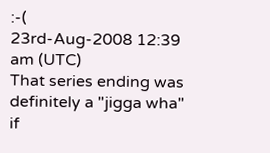:-(
23rd-Aug-2008 12:39 am (UTC)
That series ending was definitely a "jigga wha" if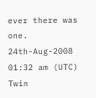ever there was one.
24th-Aug-2008 01:32 am (UTC)
Twin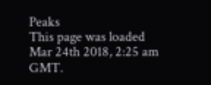Peaks
This page was loaded Mar 24th 2018, 2:25 am GMT.